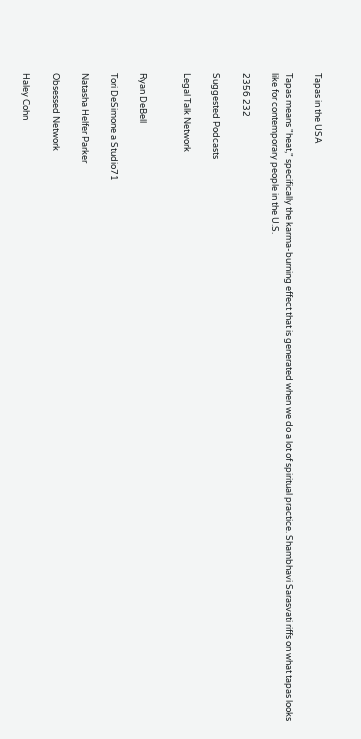Tapas in the USA

Tapas means "heat," specifically the karma-burning effect that is generated when we do a lot of spiritual practice. Shambhavi Sarasvati riffs on what tapas looks like for contemporary people in the U.S.

2356 232

Suggested Podcasts

Legal Talk Network


Ryan DeBell

Tori DeSimone a Studio71

Natasha Helfer Parker

Obsessed Network

Haley Cohn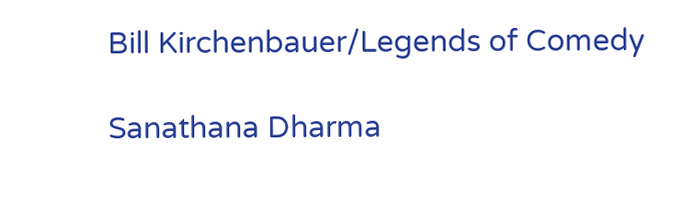Bill Kirchenbauer/Legends of Comedy

Sanathana Dharma